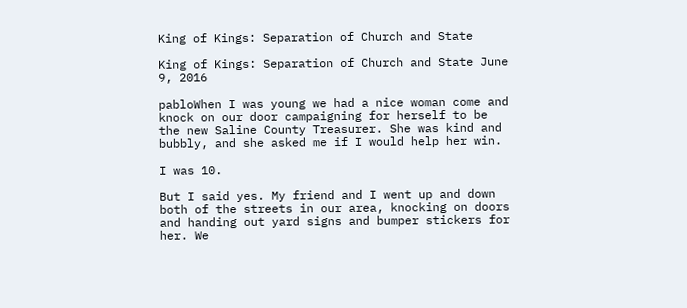King of Kings: Separation of Church and State

King of Kings: Separation of Church and State June 9, 2016

pabloWhen I was young we had a nice woman come and knock on our door campaigning for herself to be the new Saline County Treasurer. She was kind and bubbly, and she asked me if I would help her win.

I was 10.

But I said yes. My friend and I went up and down both of the streets in our area, knocking on doors and handing out yard signs and bumper stickers for her. We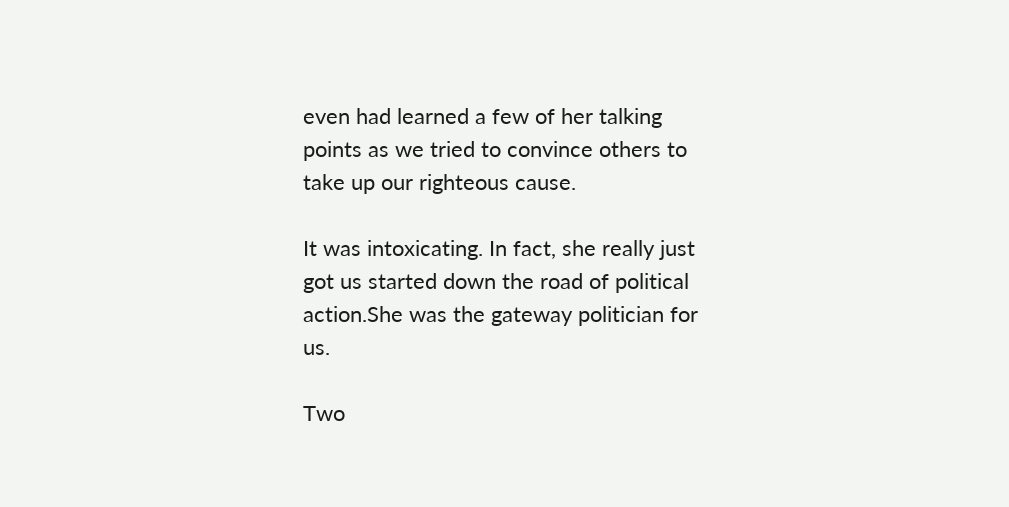even had learned a few of her talking points as we tried to convince others to take up our righteous cause.

It was intoxicating. In fact, she really just got us started down the road of political action.She was the gateway politician for us.

Two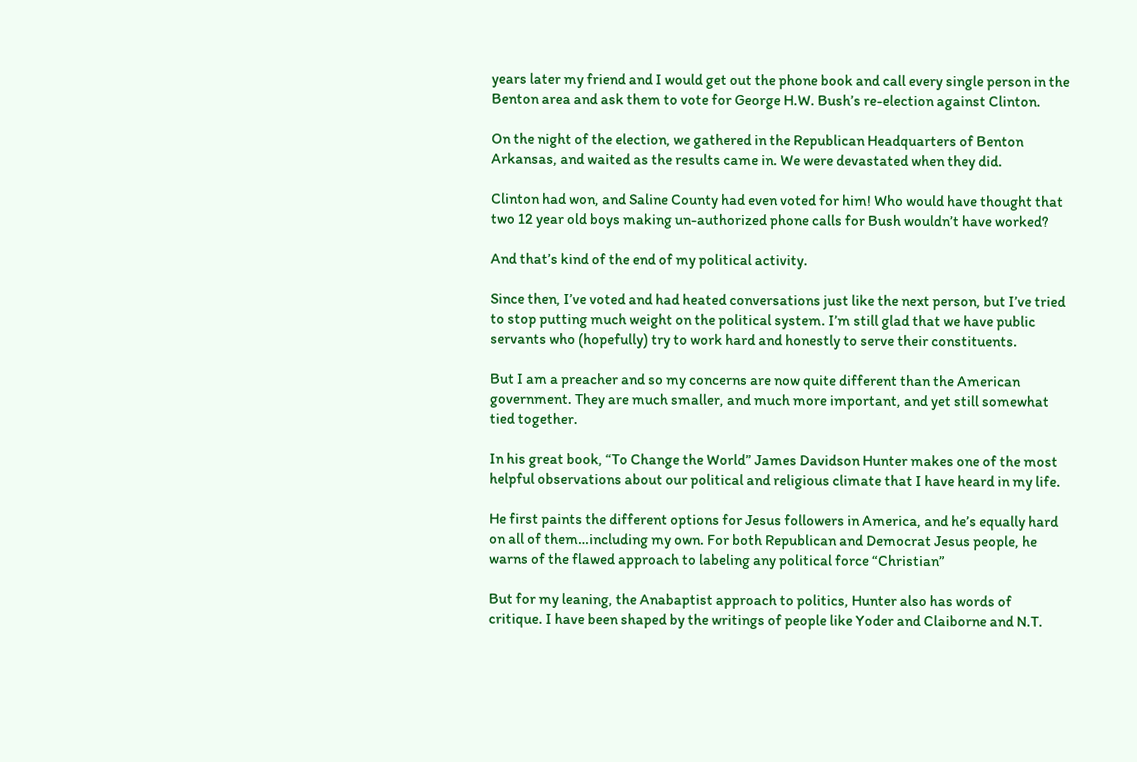years later my friend and I would get out the phone book and call every single person in the Benton area and ask them to vote for George H.W. Bush’s re-election against Clinton.

On the night of the election, we gathered in the Republican Headquarters of Benton Arkansas, and waited as the results came in. We were devastated when they did.

Clinton had won, and Saline County had even voted for him! Who would have thought that two 12 year old boys making un-authorized phone calls for Bush wouldn’t have worked?

And that’s kind of the end of my political activity.

Since then, I’ve voted and had heated conversations just like the next person, but I’ve tried to stop putting much weight on the political system. I’m still glad that we have public servants who (hopefully) try to work hard and honestly to serve their constituents.

But I am a preacher and so my concerns are now quite different than the American government. They are much smaller, and much more important, and yet still somewhat tied together.

In his great book, “To Change the World” James Davidson Hunter makes one of the most helpful observations about our political and religious climate that I have heard in my life.

He first paints the different options for Jesus followers in America, and he’s equally hard on all of them…including my own. For both Republican and Democrat Jesus people, he warns of the flawed approach to labeling any political force “Christian”

But for my leaning, the Anabaptist approach to politics, Hunter also has words of critique. I have been shaped by the writings of people like Yoder and Claiborne and N.T.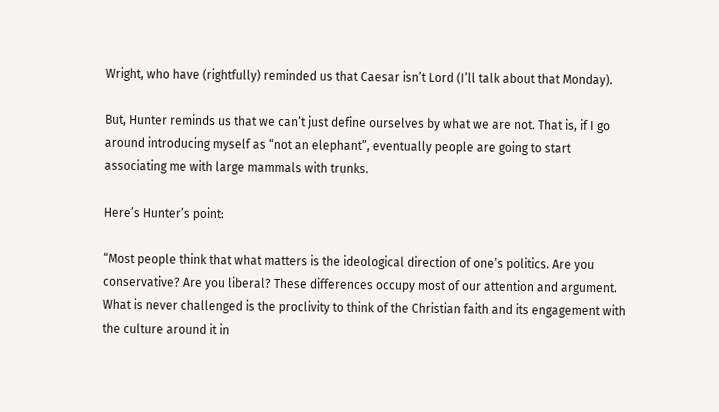Wright, who have (rightfully) reminded us that Caesar isn’t Lord (I’ll talk about that Monday).

But, Hunter reminds us that we can’t just define ourselves by what we are not. That is, if I go around introducing myself as “not an elephant”, eventually people are going to start associating me with large mammals with trunks.

Here’s Hunter’s point:

“Most people think that what matters is the ideological direction of one’s politics. Are you conservative? Are you liberal? These differences occupy most of our attention and argument. What is never challenged is the proclivity to think of the Christian faith and its engagement with the culture around it in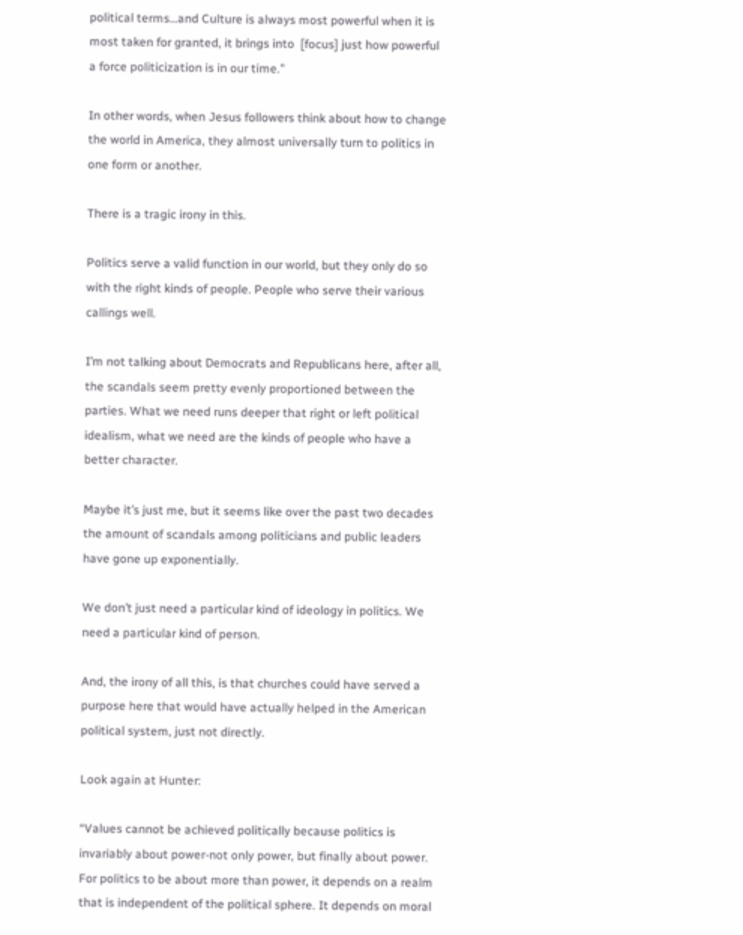political terms…and Culture is always most powerful when it is most taken for granted, it brings into  [focus] just how powerful a force politicization is in our time.”

In other words, when Jesus followers think about how to change the world in America, they almost universally turn to politics in one form or another.

There is a tragic irony in this.

Politics serve a valid function in our world, but they only do so with the right kinds of people. People who serve their various callings well.

I’m not talking about Democrats and Republicans here, after all, the scandals seem pretty evenly proportioned between the parties. What we need runs deeper that right or left political idealism, what we need are the kinds of people who have a better character.

Maybe it’s just me, but it seems like over the past two decades the amount of scandals among politicians and public leaders have gone up exponentially.

We don’t just need a particular kind of ideology in politics. We need a particular kind of person.

And, the irony of all this, is that churches could have served a purpose here that would have actually helped in the American political system, just not directly.

Look again at Hunter:

“Values cannot be achieved politically because politics is invariably about power-not only power, but finally about power. For politics to be about more than power, it depends on a realm that is independent of the political sphere. It depends on moral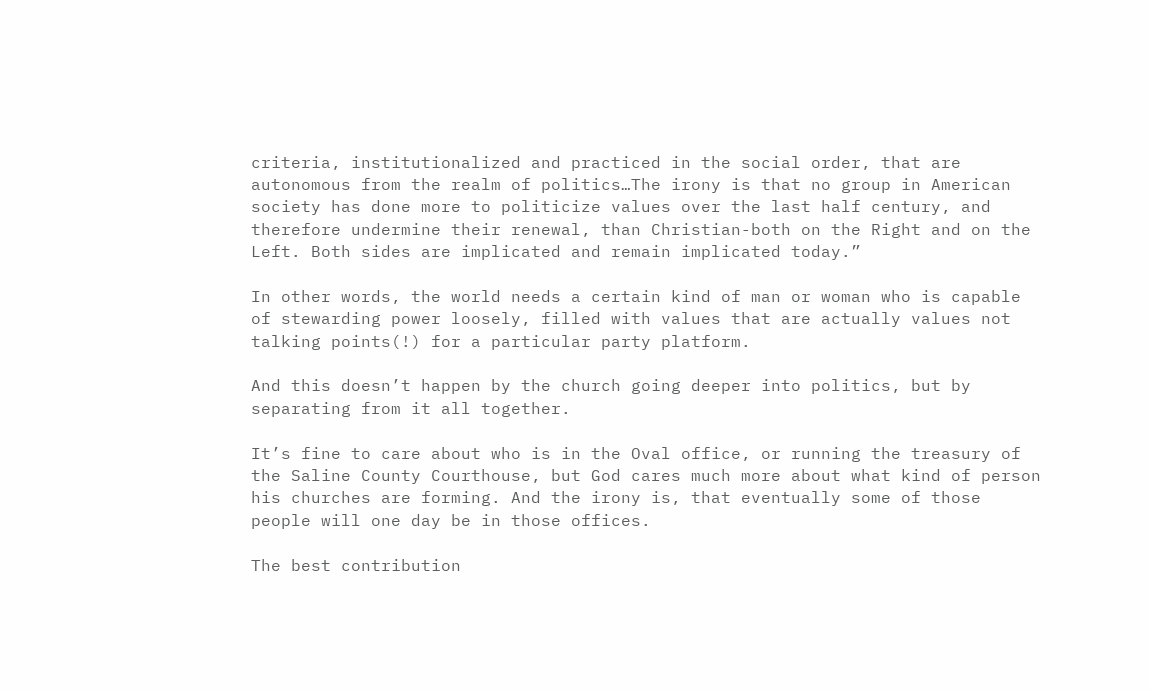criteria, institutionalized and practiced in the social order, that are autonomous from the realm of politics…The irony is that no group in American society has done more to politicize values over the last half century, and therefore undermine their renewal, than Christian-both on the Right and on the Left. Both sides are implicated and remain implicated today.”

In other words, the world needs a certain kind of man or woman who is capable of stewarding power loosely, filled with values that are actually values not talking points(!) for a particular party platform.

And this doesn’t happen by the church going deeper into politics, but by separating from it all together.

It’s fine to care about who is in the Oval office, or running the treasury of the Saline County Courthouse, but God cares much more about what kind of person his churches are forming. And the irony is, that eventually some of those people will one day be in those offices.

The best contribution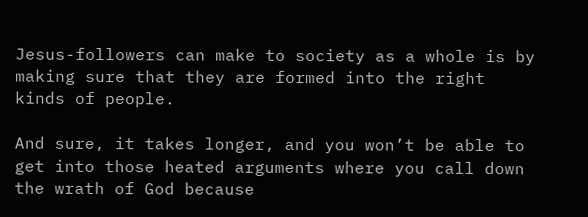Jesus-followers can make to society as a whole is by making sure that they are formed into the right kinds of people.

And sure, it takes longer, and you won’t be able to get into those heated arguments where you call down the wrath of God because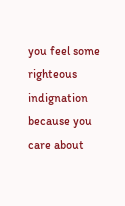you feel some righteous indignation because you care about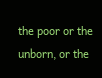the poor or the unborn, or the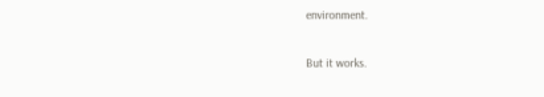environment.

But it works.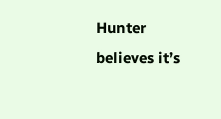Hunter believes it’s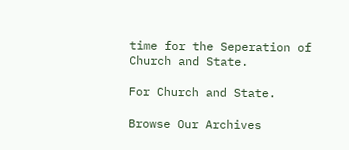time for the Seperation of Church and State.

For Church and State.

Browse Our Archives